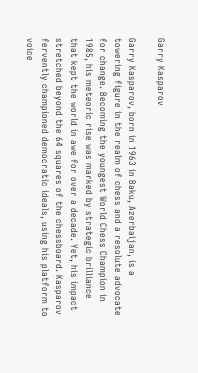Garry Kasparov

Garry Kasparov, born in 1963 in Baku, Azerbaijan, is a towering figure in the realm of chess and a resolute advocate for change. Becoming the youngest World Chess Champion in 1985, his meteoric rise was marked by strategic brilliance that kept the world in awe for over a decade. Yet, his impact stretched beyond the 64 squares of the chessboard. Kasparov fervently championed democratic ideals, using his platform to voice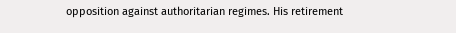opposition against authoritarian regimes. His retirement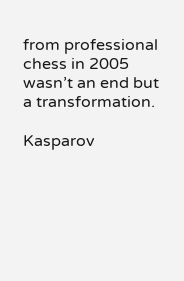from professional chess in 2005 wasn’t an end but a transformation.

Kasparov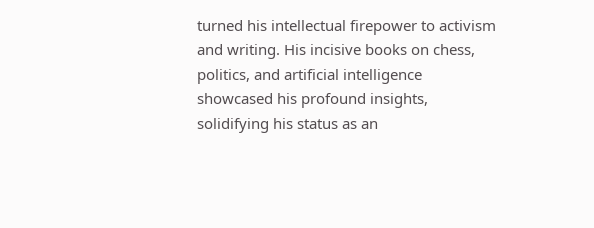turned his intellectual firepower to activism and writing. His incisive books on chess, politics, and artificial intelligence showcased his profound insights, solidifying his status as an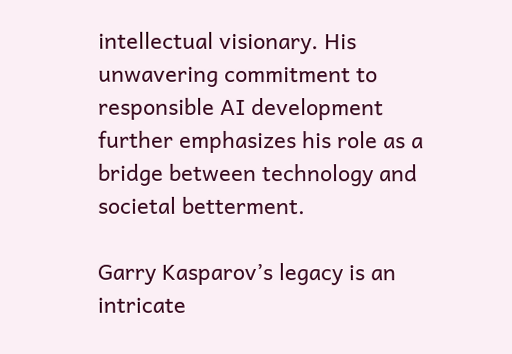intellectual visionary. His unwavering commitment to responsible AI development further emphasizes his role as a bridge between technology and societal betterment.

Garry Kasparov’s legacy is an intricate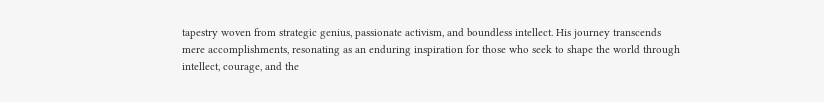tapestry woven from strategic genius, passionate activism, and boundless intellect. His journey transcends mere accomplishments, resonating as an enduring inspiration for those who seek to shape the world through intellect, courage, and the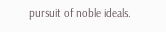pursuit of noble ideals.